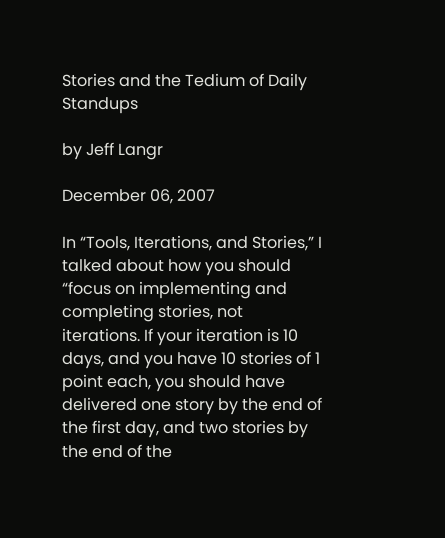Stories and the Tedium of Daily Standups

by Jeff Langr

December 06, 2007

In “Tools, Iterations, and Stories,” I talked about how you should “focus on implementing and completing stories, not iterations. If your iteration is 10 days, and you have 10 stories of 1 point each, you should have delivered one story by the end of the first day, and two stories by the end of the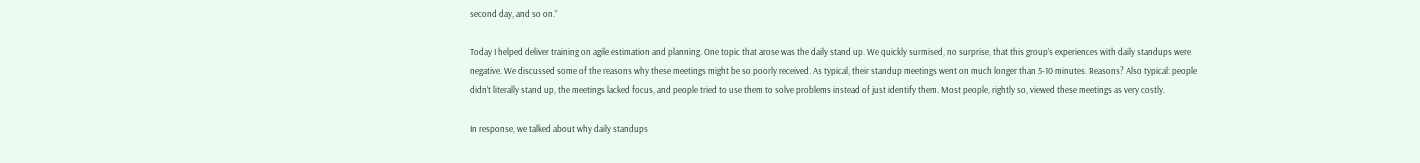second day, and so on.”

Today I helped deliver training on agile estimation and planning. One topic that arose was the daily stand up. We quickly surmised, no surprise, that this group’s experiences with daily standups were negative. We discussed some of the reasons why these meetings might be so poorly received. As typical, their standup meetings went on much longer than 5-10 minutes. Reasons? Also typical: people didn’t literally stand up, the meetings lacked focus, and people tried to use them to solve problems instead of just identify them. Most people, rightly so, viewed these meetings as very costly.

In response, we talked about why daily standups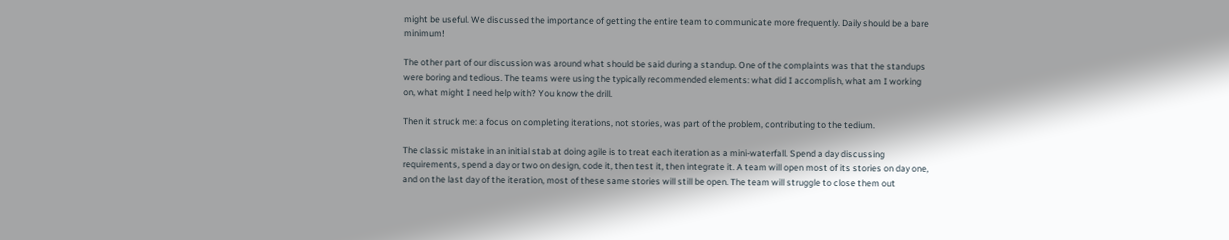might be useful. We discussed the importance of getting the entire team to communicate more frequently. Daily should be a bare minimum!

The other part of our discussion was around what should be said during a standup. One of the complaints was that the standups were boring and tedious. The teams were using the typically recommended elements: what did I accomplish, what am I working on, what might I need help with? You know the drill.

Then it struck me: a focus on completing iterations, not stories, was part of the problem, contributing to the tedium.

The classic mistake in an initial stab at doing agile is to treat each iteration as a mini-waterfall. Spend a day discussing requirements, spend a day or two on design, code it, then test it, then integrate it. A team will open most of its stories on day one, and on the last day of the iteration, most of these same stories will still be open. The team will struggle to close them out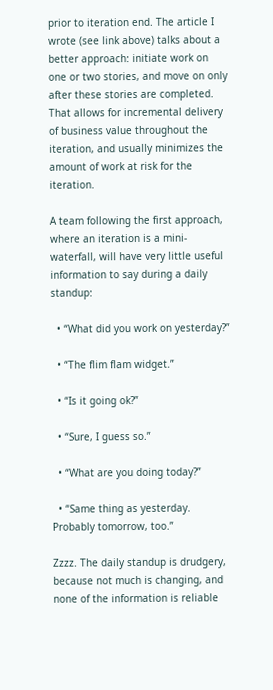prior to iteration end. The article I wrote (see link above) talks about a better approach: initiate work on one or two stories, and move on only after these stories are completed. That allows for incremental delivery of business value throughout the iteration, and usually minimizes the amount of work at risk for the iteration.

A team following the first approach, where an iteration is a mini-waterfall, will have very little useful information to say during a daily standup:

  • “What did you work on yesterday?”

  • “The flim flam widget.”

  • “Is it going ok?”

  • “Sure, I guess so.”

  • “What are you doing today?”

  • “Same thing as yesterday. Probably tomorrow, too.”

Zzzz. The daily standup is drudgery, because not much is changing, and none of the information is reliable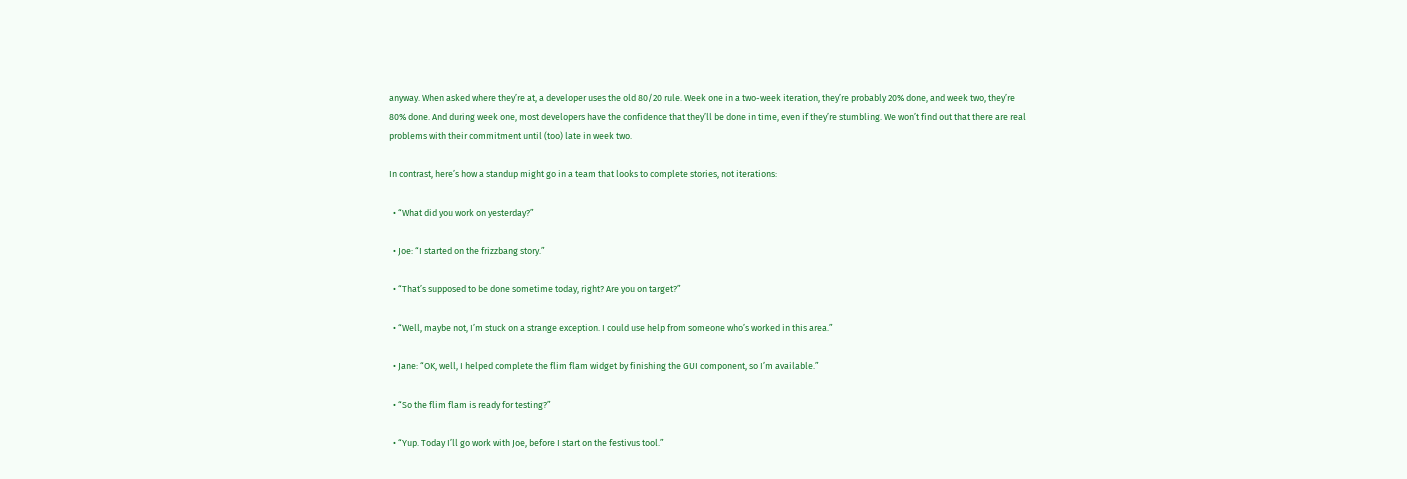anyway. When asked where they’re at, a developer uses the old 80/20 rule. Week one in a two-week iteration, they’re probably 20% done, and week two, they’re 80% done. And during week one, most developers have the confidence that they’ll be done in time, even if they’re stumbling. We won’t find out that there are real problems with their commitment until (too) late in week two.

In contrast, here’s how a standup might go in a team that looks to complete stories, not iterations:

  • “What did you work on yesterday?”

  • Joe: “I started on the frizzbang story.”

  • “That’s supposed to be done sometime today, right? Are you on target?”

  • “Well, maybe not, I’m stuck on a strange exception. I could use help from someone who’s worked in this area.”

  • Jane: “OK, well, I helped complete the flim flam widget by finishing the GUI component, so I’m available.”

  • “So the flim flam is ready for testing?”

  • “Yup. Today I’ll go work with Joe, before I start on the festivus tool.”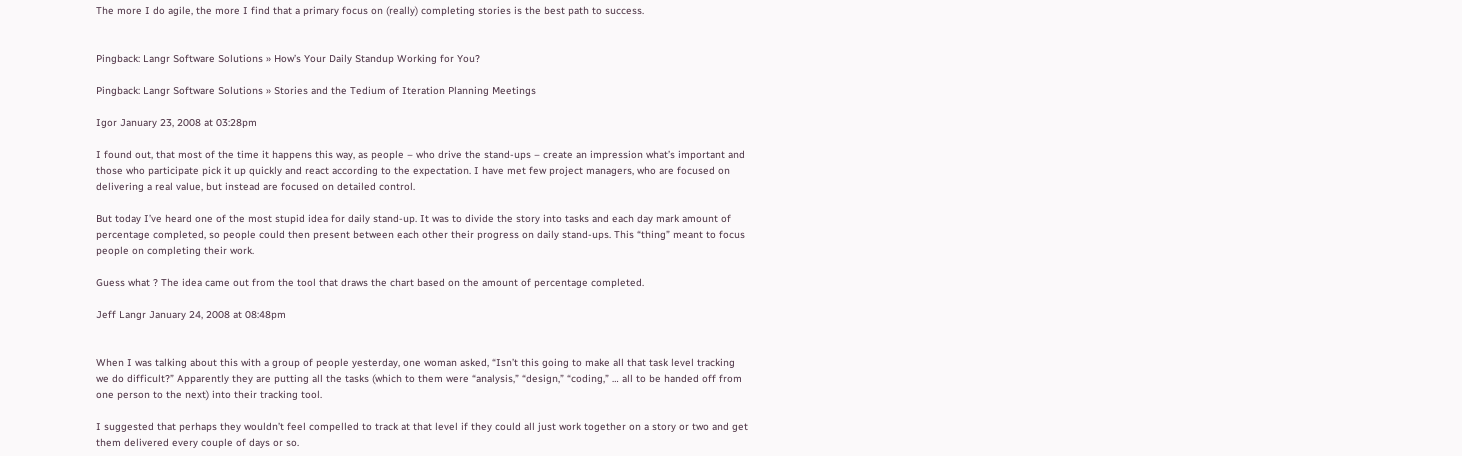The more I do agile, the more I find that a primary focus on (really) completing stories is the best path to success.


Pingback: Langr Software Solutions » How’s Your Daily Standup Working for You?

Pingback: Langr Software Solutions » Stories and the Tedium of Iteration Planning Meetings

Igor January 23, 2008 at 03:28pm

I found out, that most of the time it happens this way, as people – who drive the stand-ups – create an impression what’s important and those who participate pick it up quickly and react according to the expectation. I have met few project managers, who are focused on delivering a real value, but instead are focused on detailed control.

But today I’ve heard one of the most stupid idea for daily stand-up. It was to divide the story into tasks and each day mark amount of percentage completed, so people could then present between each other their progress on daily stand-ups. This “thing” meant to focus people on completing their work.

Guess what ? The idea came out from the tool that draws the chart based on the amount of percentage completed.

Jeff Langr January 24, 2008 at 08:48pm


When I was talking about this with a group of people yesterday, one woman asked, “Isn’t this going to make all that task level tracking we do difficult?” Apparently they are putting all the tasks (which to them were “analysis,” “design,” “coding,” … all to be handed off from one person to the next) into their tracking tool.

I suggested that perhaps they wouldn’t feel compelled to track at that level if they could all just work together on a story or two and get them delivered every couple of days or so.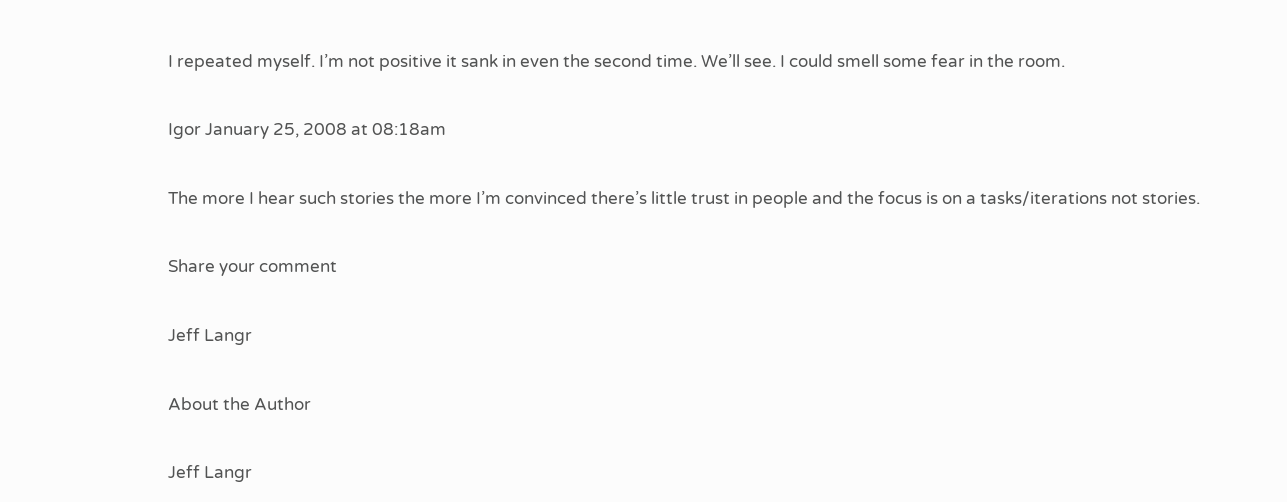I repeated myself. I’m not positive it sank in even the second time. We’ll see. I could smell some fear in the room.

Igor January 25, 2008 at 08:18am

The more I hear such stories the more I’m convinced there’s little trust in people and the focus is on a tasks/iterations not stories.

Share your comment

Jeff Langr

About the Author

Jeff Langr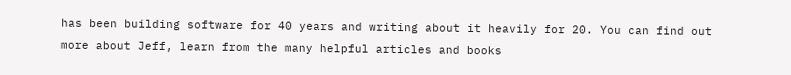has been building software for 40 years and writing about it heavily for 20. You can find out more about Jeff, learn from the many helpful articles and books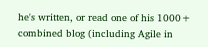he's written, or read one of his 1000+ combined blog (including Agile in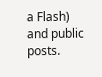a Flash) and public posts.